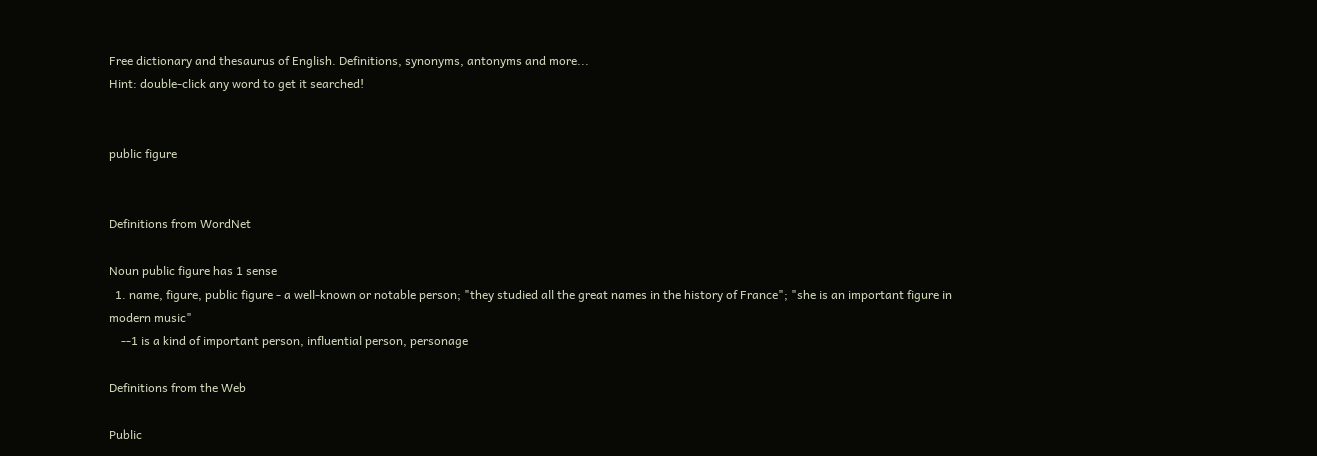Free dictionary and thesaurus of English. Definitions, synonyms, antonyms and more...
Hint: double-click any word to get it searched!


public figure


Definitions from WordNet

Noun public figure has 1 sense
  1. name, figure, public figure - a well-known or notable person; "they studied all the great names in the history of France"; "she is an important figure in modern music"
    --1 is a kind of important person, influential person, personage

Definitions from the Web

Public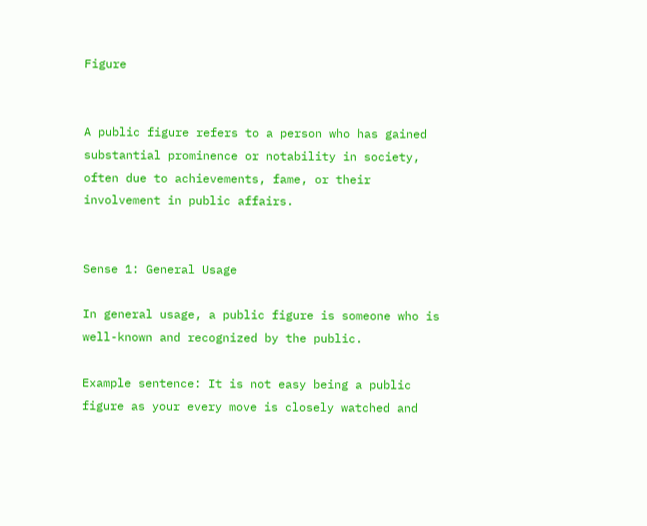Figure


A public figure refers to a person who has gained substantial prominence or notability in society, often due to achievements, fame, or their involvement in public affairs.


Sense 1: General Usage

In general usage, a public figure is someone who is well-known and recognized by the public.

Example sentence: It is not easy being a public figure as your every move is closely watched and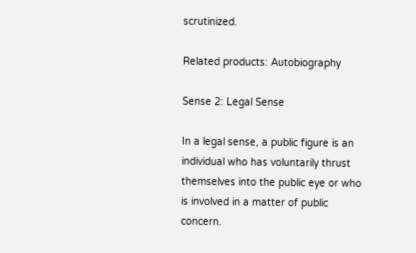scrutinized.

Related products: Autobiography

Sense 2: Legal Sense

In a legal sense, a public figure is an individual who has voluntarily thrust themselves into the public eye or who is involved in a matter of public concern.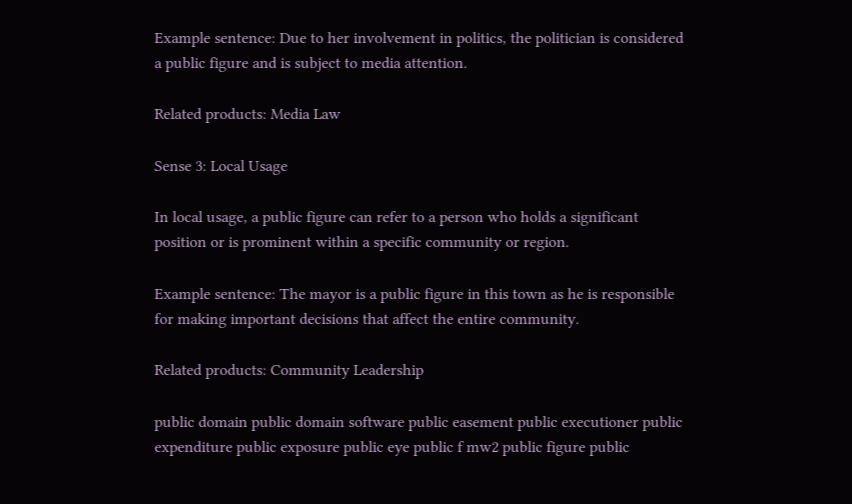Example sentence: Due to her involvement in politics, the politician is considered a public figure and is subject to media attention.

Related products: Media Law

Sense 3: Local Usage

In local usage, a public figure can refer to a person who holds a significant position or is prominent within a specific community or region.

Example sentence: The mayor is a public figure in this town as he is responsible for making important decisions that affect the entire community.

Related products: Community Leadership

public domain public domain software public easement public executioner public expenditure public exposure public eye public f mw2 public figure public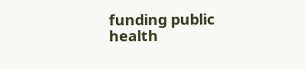funding public health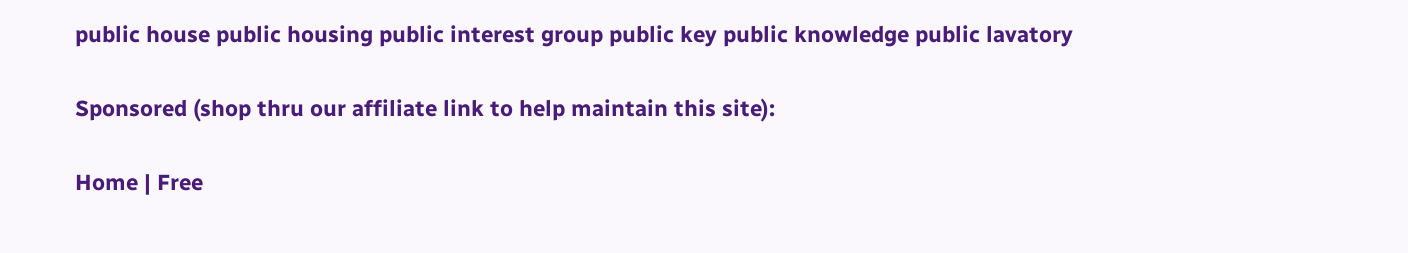public house public housing public interest group public key public knowledge public lavatory

Sponsored (shop thru our affiliate link to help maintain this site):

Home | Free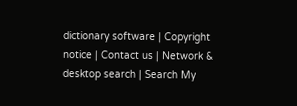dictionary software | Copyright notice | Contact us | Network & desktop search | Search My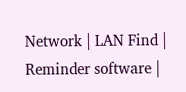Network | LAN Find | Reminder software |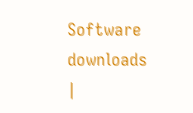Software downloads |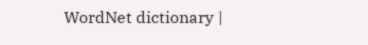WordNet dictionary |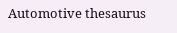Automotive thesaurus